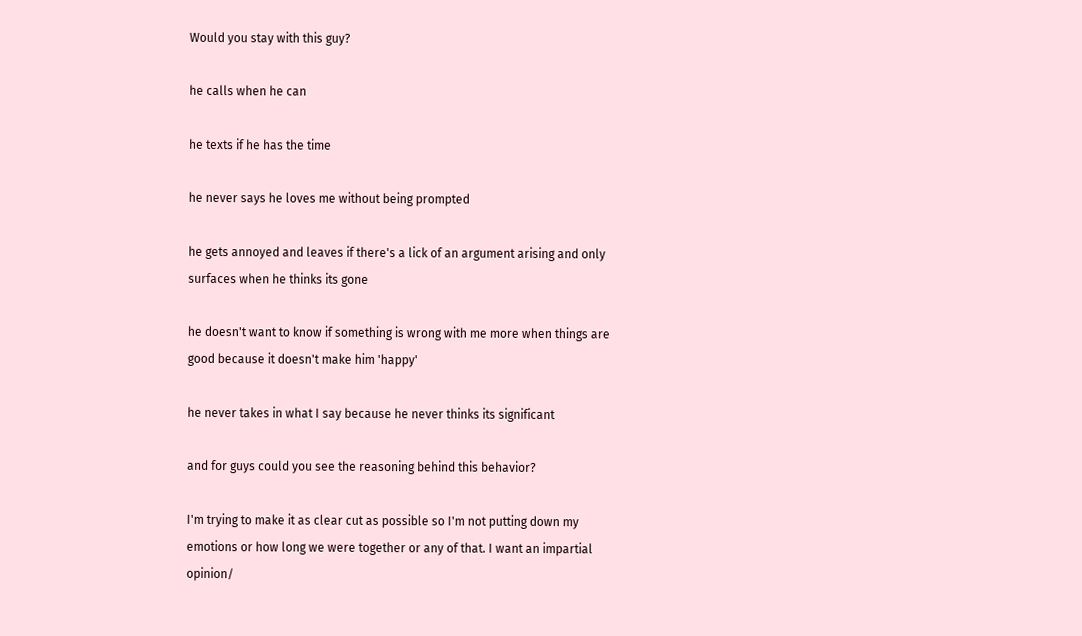Would you stay with this guy?

he calls when he can

he texts if he has the time

he never says he loves me without being prompted

he gets annoyed and leaves if there's a lick of an argument arising and only surfaces when he thinks its gone

he doesn't want to know if something is wrong with me more when things are good because it doesn't make him 'happy'

he never takes in what I say because he never thinks its significant

and for guys could you see the reasoning behind this behavior?

I'm trying to make it as clear cut as possible so I'm not putting down my emotions or how long we were together or any of that. I want an impartial opinion/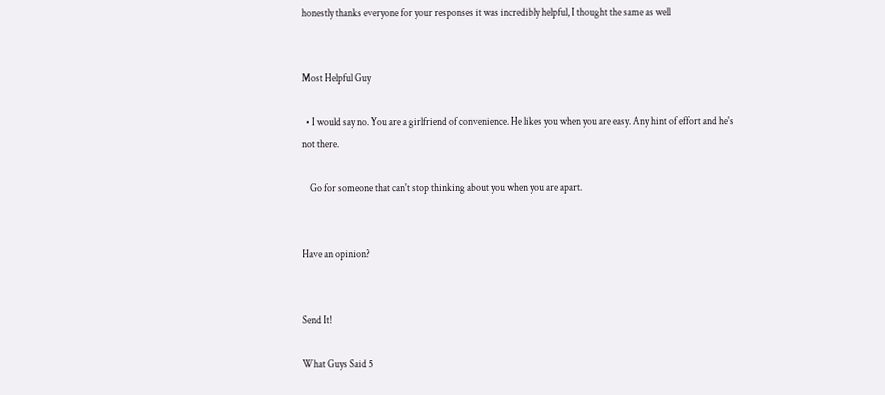honestly thanks everyone for your responses it was incredibly helpful, I thought the same as well


Most Helpful Guy

  • I would say no. You are a girlfriend of convenience. He likes you when you are easy. Any hint of effort and he's not there.

    Go for someone that can't stop thinking about you when you are apart.


Have an opinion?


Send It!

What Guys Said 5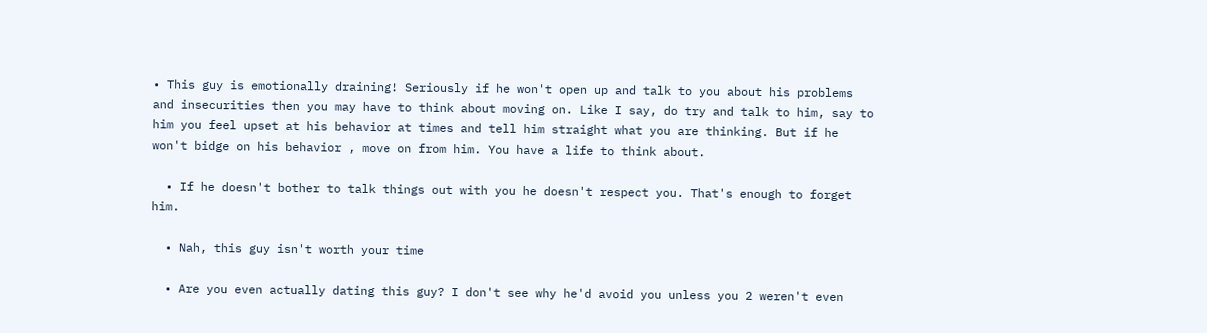• This guy is emotionally draining! Seriously if he won't open up and talk to you about his problems and insecurities then you may have to think about moving on. Like I say, do try and talk to him, say to him you feel upset at his behavior at times and tell him straight what you are thinking. But if he won't bidge on his behavior , move on from him. You have a life to think about.

  • If he doesn't bother to talk things out with you he doesn't respect you. That's enough to forget him.

  • Nah, this guy isn't worth your time

  • Are you even actually dating this guy? I don't see why he'd avoid you unless you 2 weren't even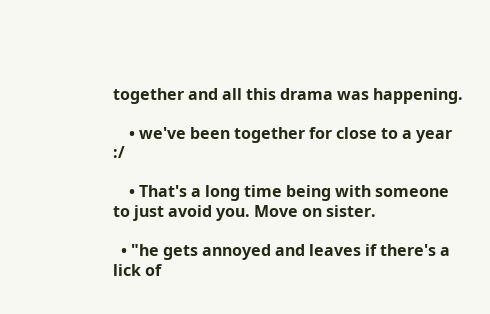together and all this drama was happening.

    • we've been together for close to a year :/

    • That's a long time being with someone to just avoid you. Move on sister.

  • "he gets annoyed and leaves if there's a lick of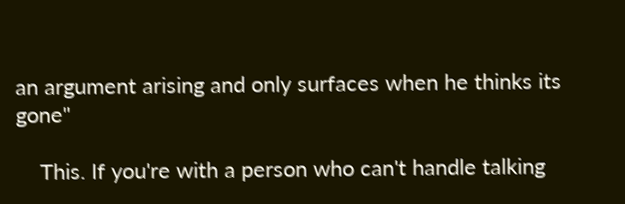an argument arising and only surfaces when he thinks its gone"

    This. If you're with a person who can't handle talking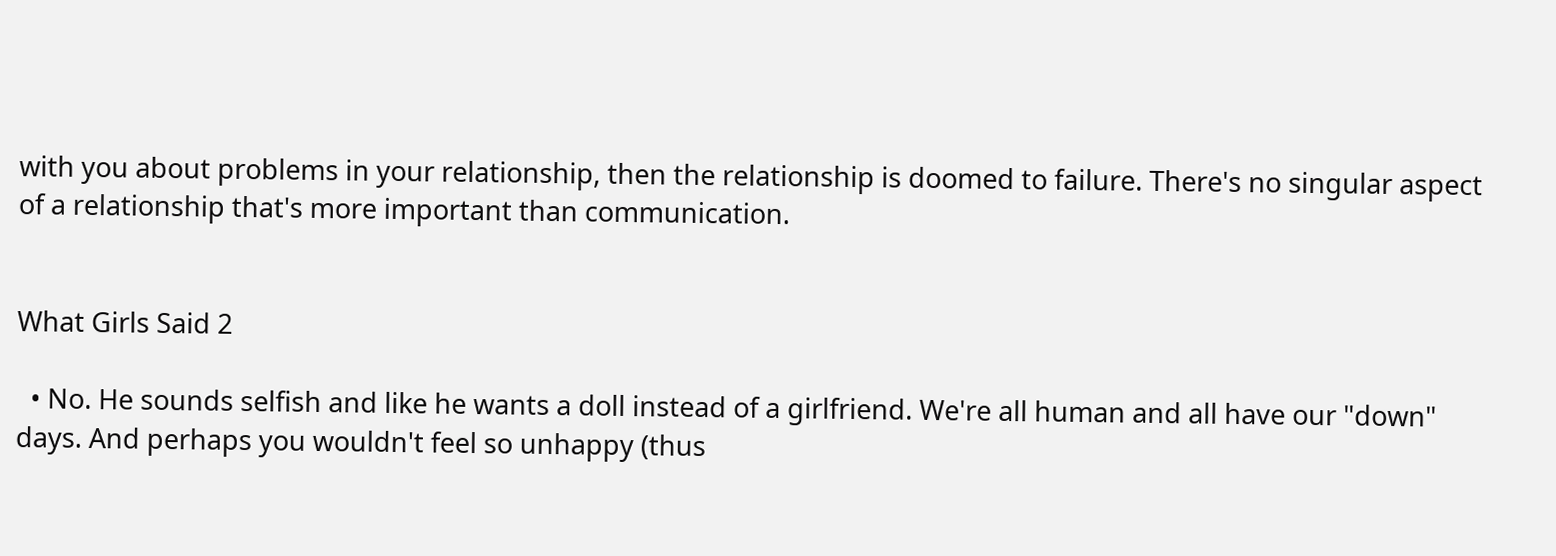with you about problems in your relationship, then the relationship is doomed to failure. There's no singular aspect of a relationship that's more important than communication.


What Girls Said 2

  • No. He sounds selfish and like he wants a doll instead of a girlfriend. We're all human and all have our "down" days. And perhaps you wouldn't feel so unhappy (thus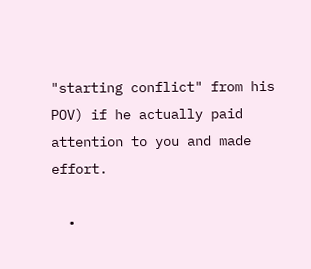"starting conflict" from his POV) if he actually paid attention to you and made effort.

  •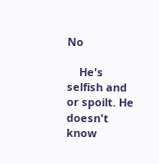No

    He's selfish and or spoilt. He doesn't know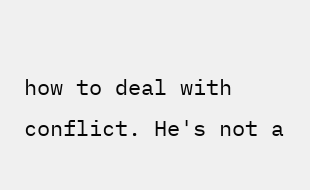how to deal with conflict. He's not a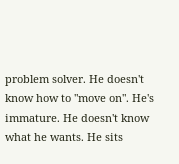problem solver. He doesn't know how to "move on". He's immature. He doesn't know what he wants. He sits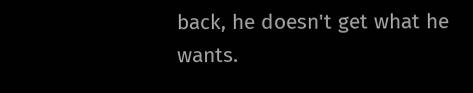back, he doesn't get what he wants.